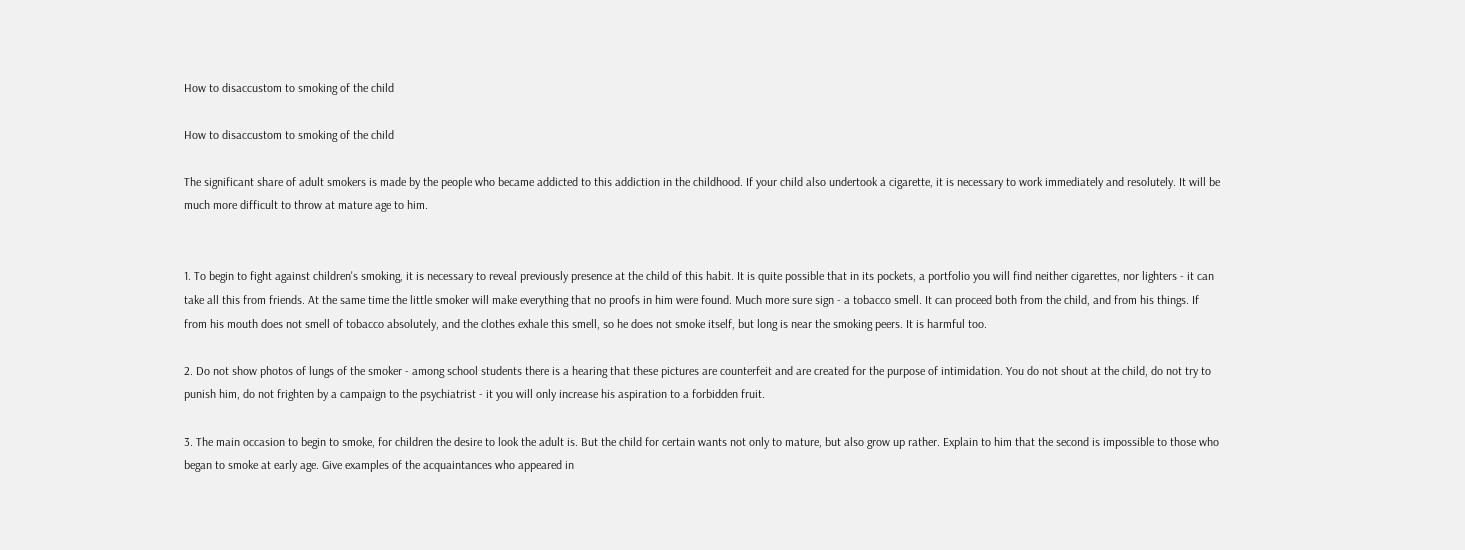How to disaccustom to smoking of the child

How to disaccustom to smoking of the child

The significant share of adult smokers is made by the people who became addicted to this addiction in the childhood. If your child also undertook a cigarette, it is necessary to work immediately and resolutely. It will be much more difficult to throw at mature age to him.


1. To begin to fight against children's smoking, it is necessary to reveal previously presence at the child of this habit. It is quite possible that in its pockets, a portfolio you will find neither cigarettes, nor lighters - it can take all this from friends. At the same time the little smoker will make everything that no proofs in him were found. Much more sure sign - a tobacco smell. It can proceed both from the child, and from his things. If from his mouth does not smell of tobacco absolutely, and the clothes exhale this smell, so he does not smoke itself, but long is near the smoking peers. It is harmful too.

2. Do not show photos of lungs of the smoker - among school students there is a hearing that these pictures are counterfeit and are created for the purpose of intimidation. You do not shout at the child, do not try to punish him, do not frighten by a campaign to the psychiatrist - it you will only increase his aspiration to a forbidden fruit.

3. The main occasion to begin to smoke, for children the desire to look the adult is. But the child for certain wants not only to mature, but also grow up rather. Explain to him that the second is impossible to those who began to smoke at early age. Give examples of the acquaintances who appeared in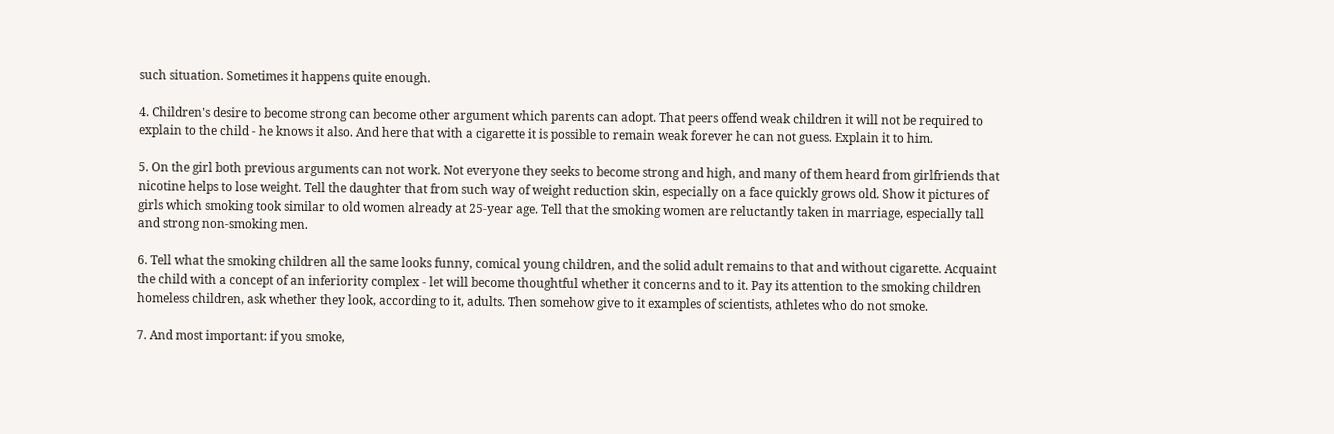such situation. Sometimes it happens quite enough.

4. Children's desire to become strong can become other argument which parents can adopt. That peers offend weak children it will not be required to explain to the child - he knows it also. And here that with a cigarette it is possible to remain weak forever he can not guess. Explain it to him.

5. On the girl both previous arguments can not work. Not everyone they seeks to become strong and high, and many of them heard from girlfriends that nicotine helps to lose weight. Tell the daughter that from such way of weight reduction skin, especially on a face quickly grows old. Show it pictures of girls which smoking took similar to old women already at 25-year age. Tell that the smoking women are reluctantly taken in marriage, especially tall and strong non-smoking men.

6. Tell what the smoking children all the same looks funny, comical young children, and the solid adult remains to that and without cigarette. Acquaint the child with a concept of an inferiority complex - let will become thoughtful whether it concerns and to it. Pay its attention to the smoking children homeless children, ask whether they look, according to it, adults. Then somehow give to it examples of scientists, athletes who do not smoke.

7. And most important: if you smoke,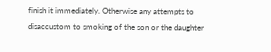finish it immediately. Otherwise any attempts to disaccustom to smoking of the son or the daughter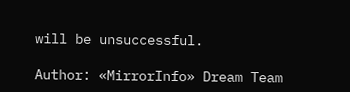will be unsuccessful.

Author: «MirrorInfo» Dream Team